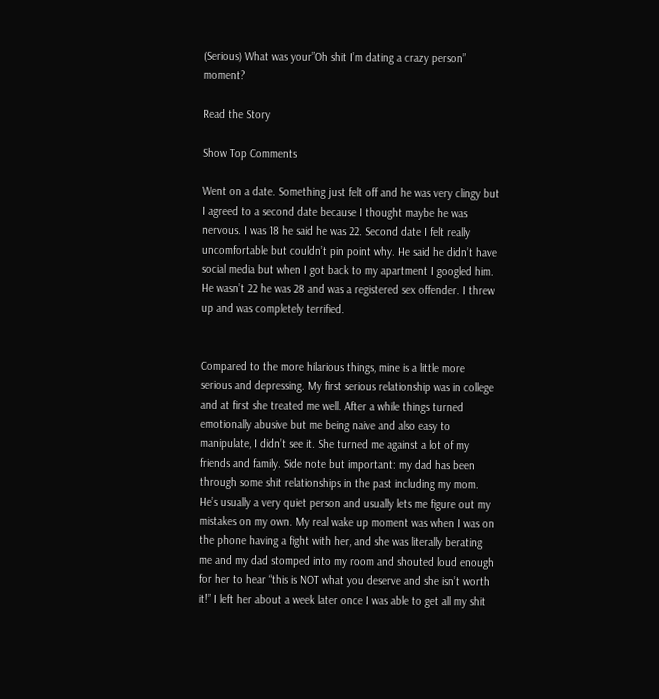(Serious) What was your”Oh shit I’m dating a crazy person” moment?

Read the Story

Show Top Comments

Went on a date. Something just felt off and he was very clingy but I agreed to a second date because I thought maybe he was nervous. I was 18 he said he was 22. Second date I felt really uncomfortable but couldn’t pin point why. He said he didn’t have social media but when I got back to my apartment I googled him. He wasn’t 22 he was 28 and was a registered sex offender. I threw up and was completely terrified.


Compared to the more hilarious things, mine is a little more serious and depressing. My first serious relationship was in college and at first she treated me well. After a while things turned emotionally abusive but me being naive and also easy to manipulate, I didn’t see it. She turned me against a lot of my friends and family. Side note but important: my dad has been through some shit relationships in the past including my mom. He’s usually a very quiet person and usually lets me figure out my mistakes on my own. My real wake up moment was when I was on the phone having a fight with her, and she was literally berating me and my dad stomped into my room and shouted loud enough for her to hear “this is NOT what you deserve and she isn’t worth it!” I left her about a week later once I was able to get all my shit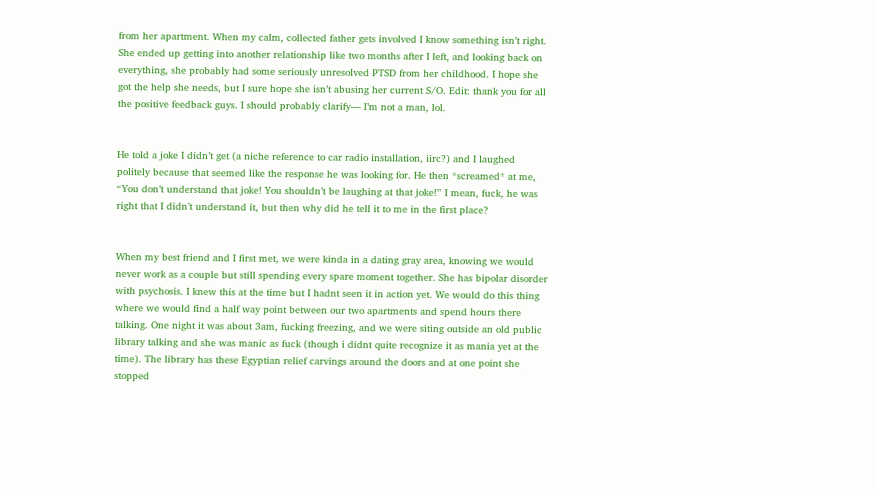from her apartment. When my calm, collected father gets involved I know something isn’t right. She ended up getting into another relationship like two months after I left, and looking back on everything, she probably had some seriously unresolved PTSD from her childhood. I hope she got the help she needs, but I sure hope she isn’t abusing her current S/O. Edit: thank you for all the positive feedback guys. I should probably clarify— I’m not a man, lol.


He told a joke I didn’t get (a niche reference to car radio installation, iirc?) and I laughed politely because that seemed like the response he was looking for. He then *screamed* at me, “You don’t understand that joke! You shouldn’t be laughing at that joke!” I mean, fuck, he was right that I didn’t understand it, but then why did he tell it to me in the first place?


When my best friend and I first met, we were kinda in a dating gray area, knowing we would never work as a couple but still spending every spare moment together. She has bipolar disorder with psychosis. I knew this at the time but I hadnt seen it in action yet. We would do this thing where we would find a half way point between our two apartments and spend hours there talking. One night it was about 3am, fucking freezing, and we were siting outside an old public library talking and she was manic as fuck (though i didnt quite recognize it as mania yet at the time). The library has these Egyptian relief carvings around the doors and at one point she stopped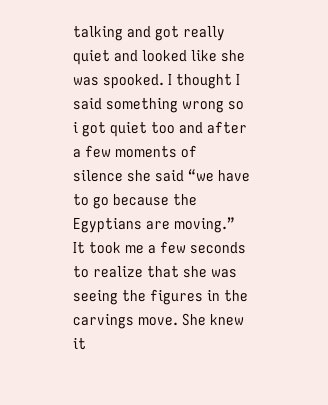talking and got really quiet and looked like she was spooked. I thought I said something wrong so i got quiet too and after a few moments of silence she said “we have to go because the Egyptians are moving.” It took me a few seconds to realize that she was seeing the figures in the carvings move. She knew it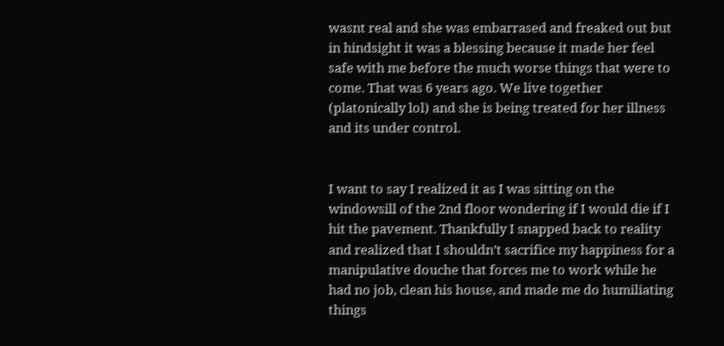wasnt real and she was embarrased and freaked out but in hindsight it was a blessing because it made her feel safe with me before the much worse things that were to come. That was 6 years ago. We live together (platonically lol) and she is being treated for her illness and its under control.


I want to say I realized it as I was sitting on the windowsill of the 2nd floor wondering if I would die if I hit the pavement. Thankfully I snapped back to reality and realized that I shouldn’t sacrifice my happiness for a manipulative douche that forces me to work while he had no job, clean his house, and made me do humiliating things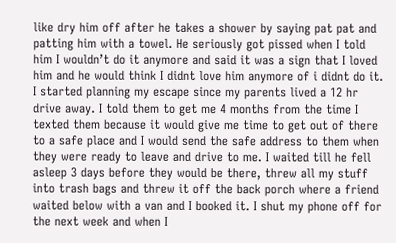like dry him off after he takes a shower by saying pat pat and patting him with a towel. He seriously got pissed when I told him I wouldn’t do it anymore and said it was a sign that I loved him and he would think I didnt love him anymore of i didnt do it. I started planning my escape since my parents lived a 12 hr drive away. I told them to get me 4 months from the time I texted them because it would give me time to get out of there to a safe place and I would send the safe address to them when they were ready to leave and drive to me. I waited till he fell asleep 3 days before they would be there, threw all my stuff into trash bags and threw it off the back porch where a friend waited below with a van and I booked it. I shut my phone off for the next week and when I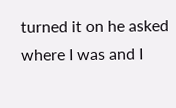turned it on he asked where I was and I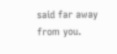said far away from you.